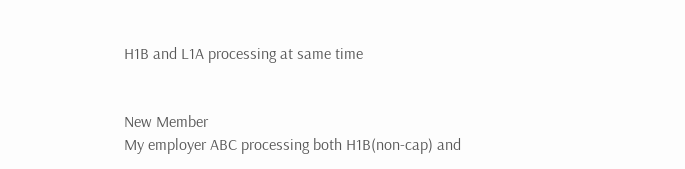H1B and L1A processing at same time


New Member
My employer ABC processing both H1B(non-cap) and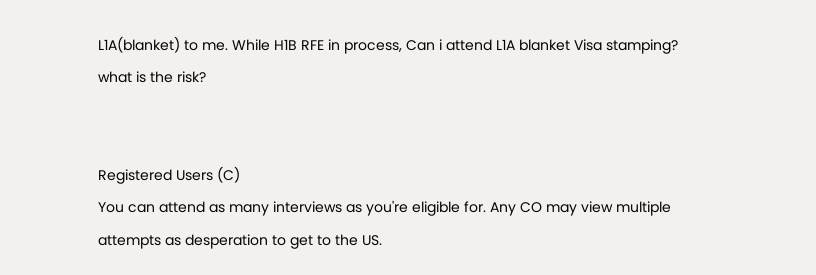L1A(blanket) to me. While H1B RFE in process, Can i attend L1A blanket Visa stamping? what is the risk?


Registered Users (C)
You can attend as many interviews as you're eligible for. Any CO may view multiple attempts as desperation to get to the US.